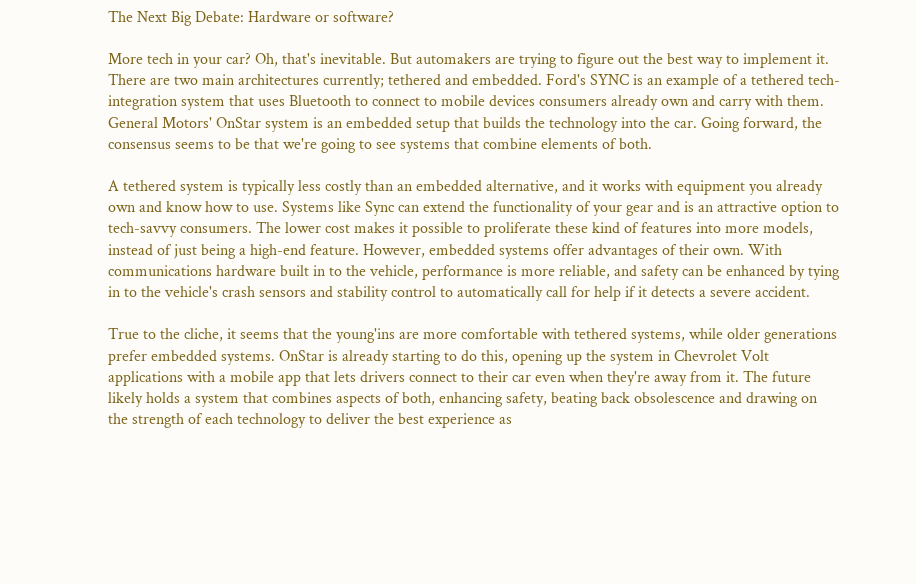The Next Big Debate: Hardware or software?

More tech in your car? Oh, that's inevitable. But automakers are trying to figure out the best way to implement it. There are two main architectures currently; tethered and embedded. Ford's SYNC is an example of a tethered tech-integration system that uses Bluetooth to connect to mobile devices consumers already own and carry with them. General Motors' OnStar system is an embedded setup that builds the technology into the car. Going forward, the consensus seems to be that we're going to see systems that combine elements of both.

A tethered system is typically less costly than an embedded alternative, and it works with equipment you already own and know how to use. Systems like Sync can extend the functionality of your gear and is an attractive option to tech-savvy consumers. The lower cost makes it possible to proliferate these kind of features into more models, instead of just being a high-end feature. However, embedded systems offer advantages of their own. With communications hardware built in to the vehicle, performance is more reliable, and safety can be enhanced by tying in to the vehicle's crash sensors and stability control to automatically call for help if it detects a severe accident.

True to the cliche, it seems that the young'ins are more comfortable with tethered systems, while older generations prefer embedded systems. OnStar is already starting to do this, opening up the system in Chevrolet Volt applications with a mobile app that lets drivers connect to their car even when they're away from it. The future likely holds a system that combines aspects of both, enhancing safety, beating back obsolescence and drawing on the strength of each technology to deliver the best experience as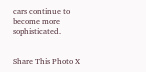cars continue to become more sophisticated.


Share This Photo X